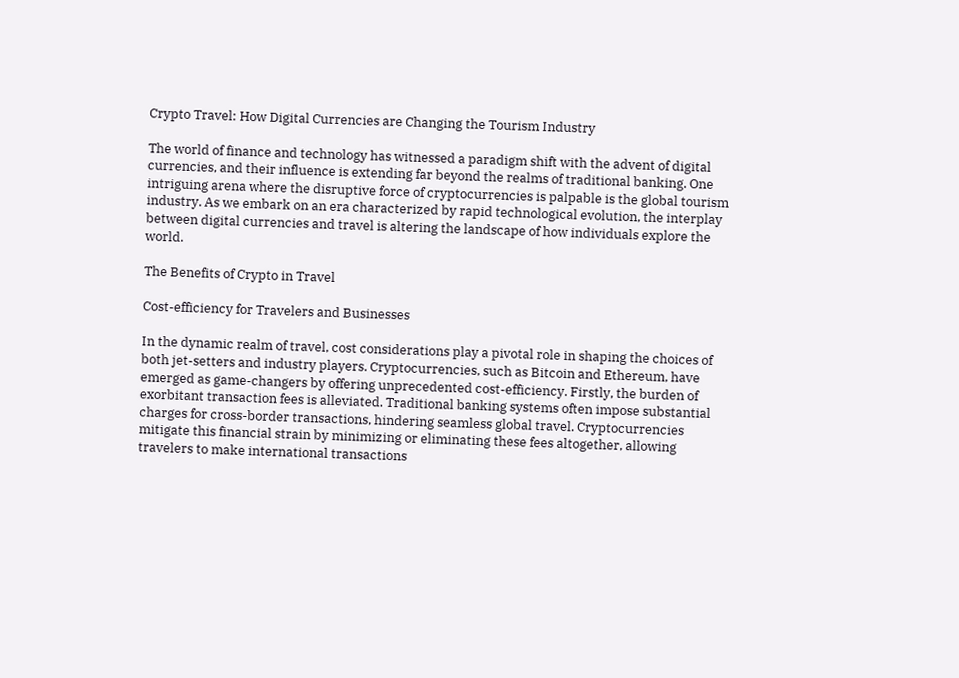Crypto Travel: How Digital Currencies are Changing the Tourism Industry

The world of finance and technology has witnessed a paradigm shift with the advent of digital currencies, and their influence is extending far beyond the realms of traditional banking. One intriguing arena where the disruptive force of cryptocurrencies is palpable is the global tourism industry. As we embark on an era characterized by rapid technological evolution, the interplay between digital currencies and travel is altering the landscape of how individuals explore the world.

The Benefits of Crypto in Travel

Cost-efficiency for Travelers and Businesses

In the dynamic realm of travel, cost considerations play a pivotal role in shaping the choices of both jet-setters and industry players. Cryptocurrencies, such as Bitcoin and Ethereum, have emerged as game-changers by offering unprecedented cost-efficiency. Firstly, the burden of exorbitant transaction fees is alleviated. Traditional banking systems often impose substantial charges for cross-border transactions, hindering seamless global travel. Cryptocurrencies mitigate this financial strain by minimizing or eliminating these fees altogether, allowing travelers to make international transactions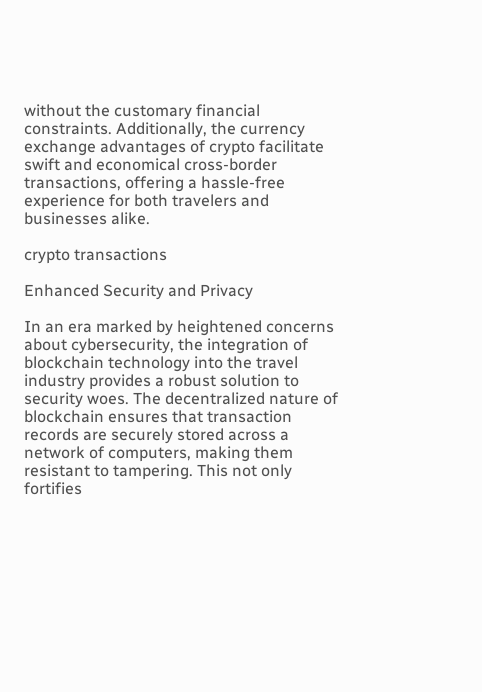without the customary financial constraints. Additionally, the currency exchange advantages of crypto facilitate swift and economical cross-border transactions, offering a hassle-free experience for both travelers and businesses alike.

crypto transactions

Enhanced Security and Privacy

In an era marked by heightened concerns about cybersecurity, the integration of blockchain technology into the travel industry provides a robust solution to security woes. The decentralized nature of blockchain ensures that transaction records are securely stored across a network of computers, making them resistant to tampering. This not only fortifies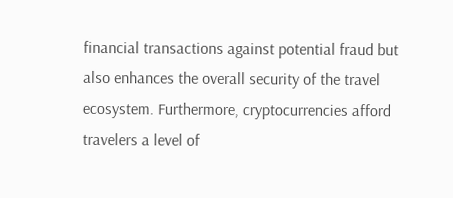financial transactions against potential fraud but also enhances the overall security of the travel ecosystem. Furthermore, cryptocurrencies afford travelers a level of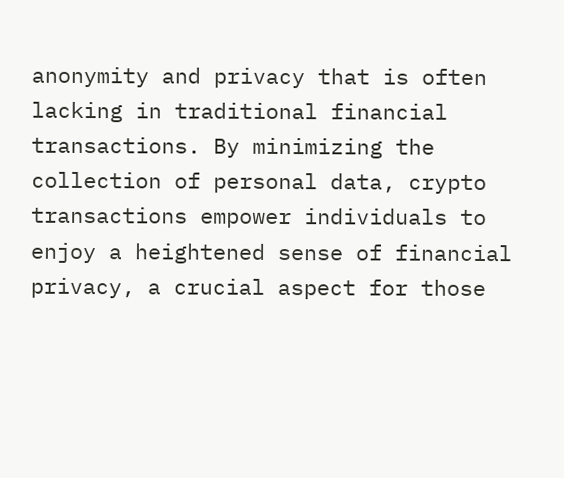anonymity and privacy that is often lacking in traditional financial transactions. By minimizing the collection of personal data, crypto transactions empower individuals to enjoy a heightened sense of financial privacy, a crucial aspect for those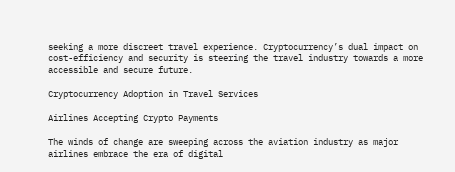seeking a more discreet travel experience. Cryptocurrency’s dual impact on cost-efficiency and security is steering the travel industry towards a more accessible and secure future.

Cryptocurrency Adoption in Travel Services

Airlines Accepting Crypto Payments

The winds of change are sweeping across the aviation industry as major airlines embrace the era of digital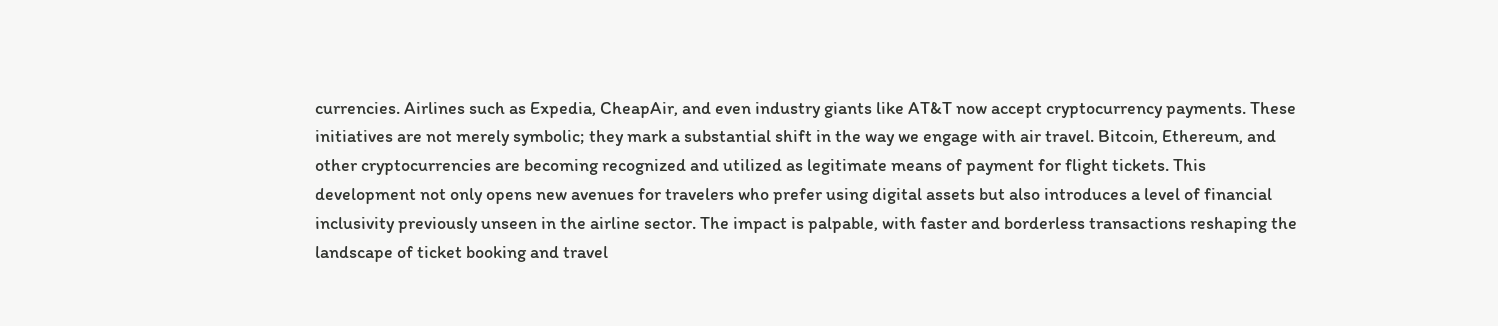currencies. Airlines such as Expedia, CheapAir, and even industry giants like AT&T now accept cryptocurrency payments. These initiatives are not merely symbolic; they mark a substantial shift in the way we engage with air travel. Bitcoin, Ethereum, and other cryptocurrencies are becoming recognized and utilized as legitimate means of payment for flight tickets. This development not only opens new avenues for travelers who prefer using digital assets but also introduces a level of financial inclusivity previously unseen in the airline sector. The impact is palpable, with faster and borderless transactions reshaping the landscape of ticket booking and travel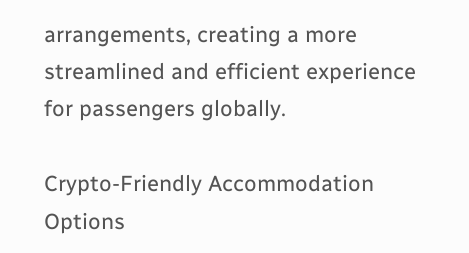arrangements, creating a more streamlined and efficient experience for passengers globally.

Crypto-Friendly Accommodation Options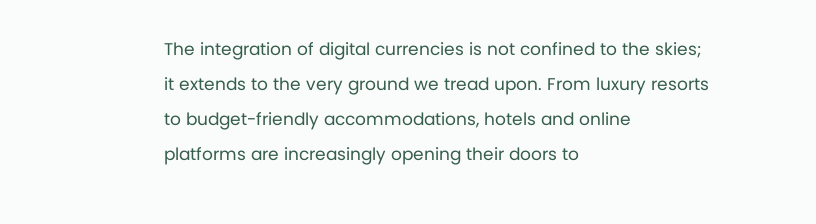The integration of digital currencies is not confined to the skies; it extends to the very ground we tread upon. From luxury resorts to budget-friendly accommodations, hotels and online platforms are increasingly opening their doors to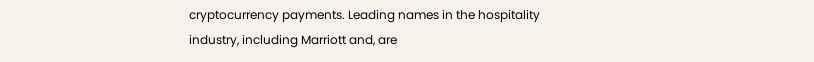cryptocurrency payments. Leading names in the hospitality industry, including Marriott and, are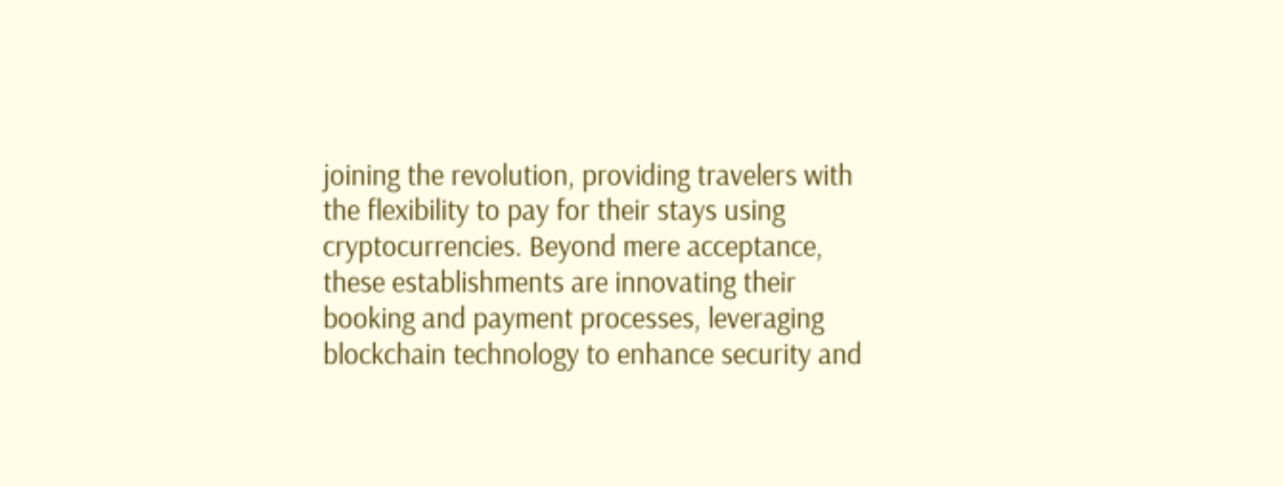joining the revolution, providing travelers with the flexibility to pay for their stays using cryptocurrencies. Beyond mere acceptance, these establishments are innovating their booking and payment processes, leveraging blockchain technology to enhance security and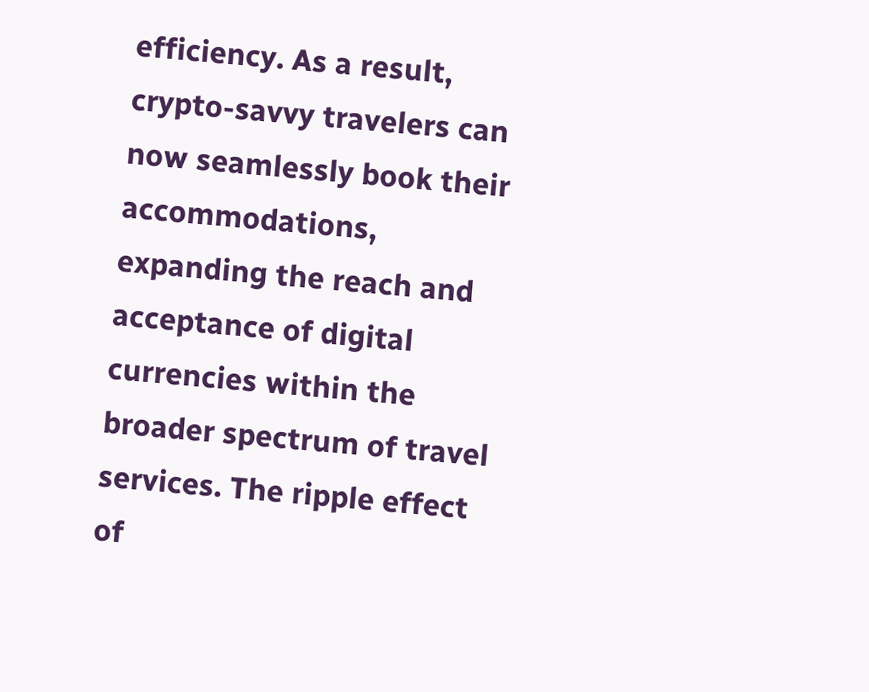efficiency. As a result, crypto-savvy travelers can now seamlessly book their accommodations, expanding the reach and acceptance of digital currencies within the broader spectrum of travel services. The ripple effect of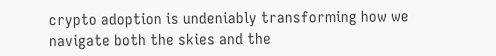crypto adoption is undeniably transforming how we navigate both the skies and the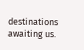destinations awaiting us.